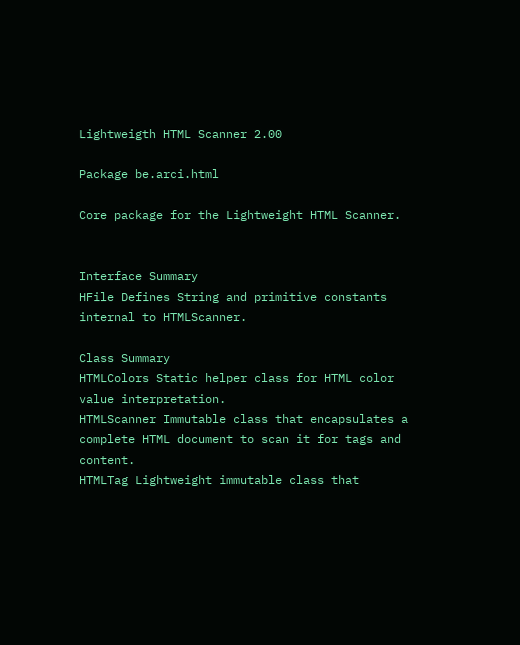Lightweigth HTML Scanner 2.00

Package be.arci.html

Core package for the Lightweight HTML Scanner.


Interface Summary
HFile Defines String and primitive constants internal to HTMLScanner.

Class Summary
HTMLColors Static helper class for HTML color value interpretation.
HTMLScanner Immutable class that encapsulates a complete HTML document to scan it for tags and content.
HTMLTag Lightweight immutable class that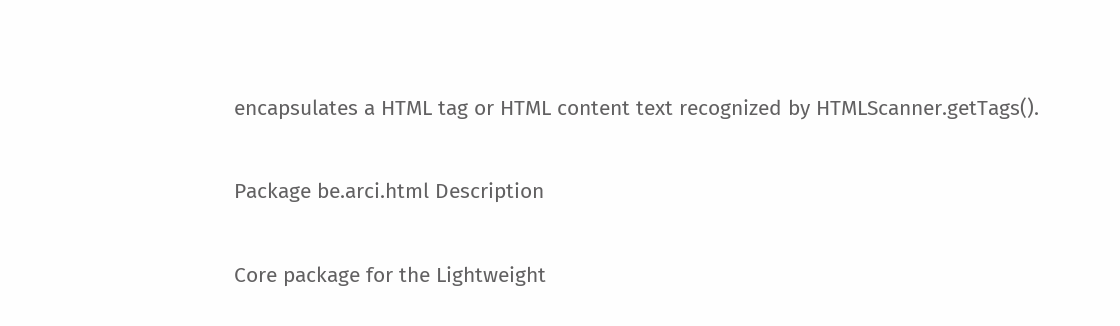encapsulates a HTML tag or HTML content text recognized by HTMLScanner.getTags().

Package be.arci.html Description

Core package for the Lightweight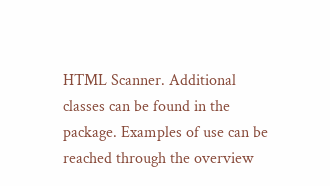HTML Scanner. Additional classes can be found in the package. Examples of use can be reached through the overview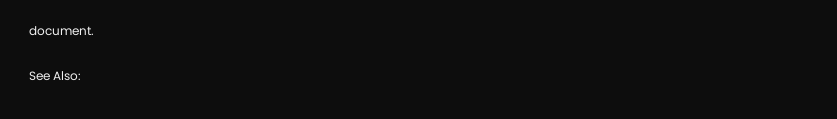document.

See Also: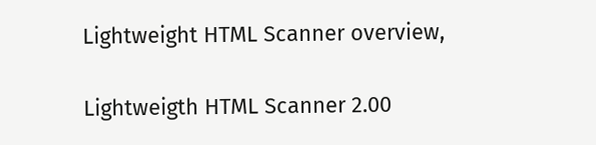Lightweight HTML Scanner overview,

Lightweigth HTML Scanner 2.00